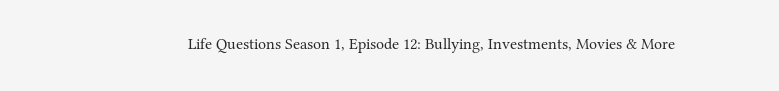Life Questions Season 1, Episode 12: Bullying, Investments, Movies & More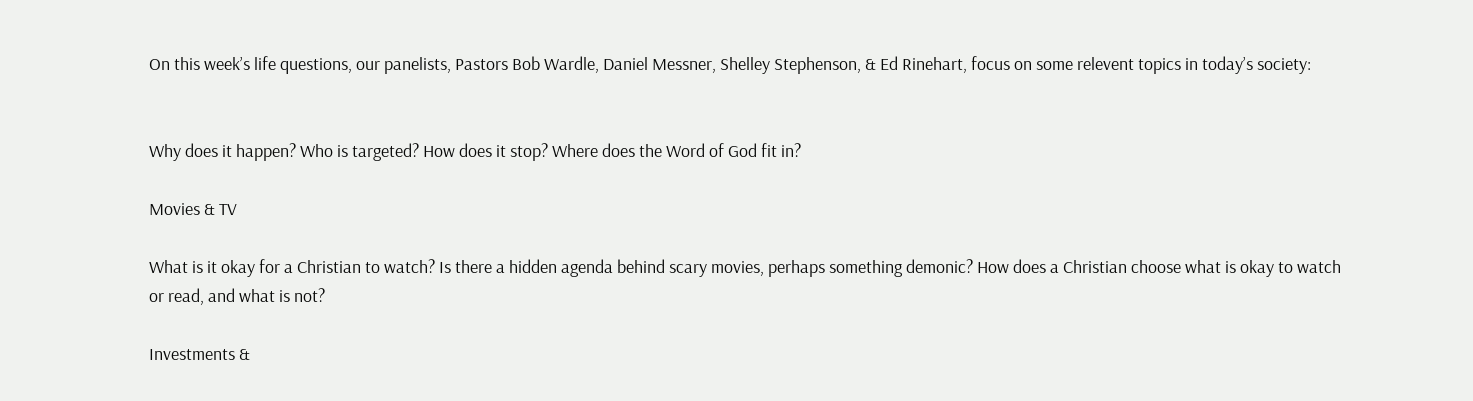On this week’s life questions, our panelists, Pastors Bob Wardle, Daniel Messner, Shelley Stephenson, & Ed Rinehart, focus on some relevent topics in today’s society:


Why does it happen? Who is targeted? How does it stop? Where does the Word of God fit in?

Movies & TV

What is it okay for a Christian to watch? Is there a hidden agenda behind scary movies, perhaps something demonic? How does a Christian choose what is okay to watch or read, and what is not?

Investments &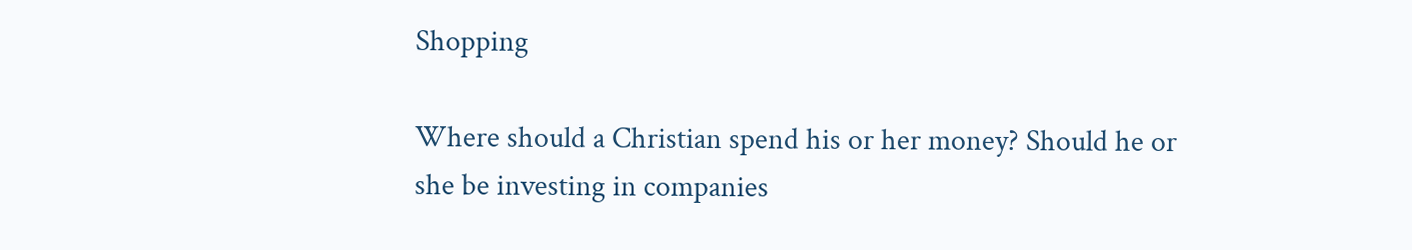Shopping

Where should a Christian spend his or her money? Should he or she be investing in companies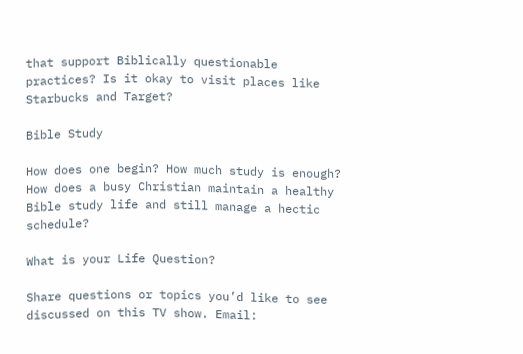that support Biblically questionable practices? Is it okay to visit places like Starbucks and Target?

Bible Study

How does one begin? How much study is enough? How does a busy Christian maintain a healthy Bible study life and still manage a hectic schedule?

What is your Life Question?

Share questions or topics you’d like to see discussed on this TV show. Email: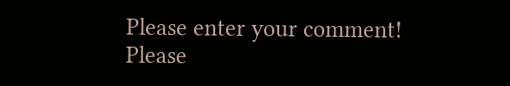Please enter your comment!
Please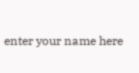enter your name here